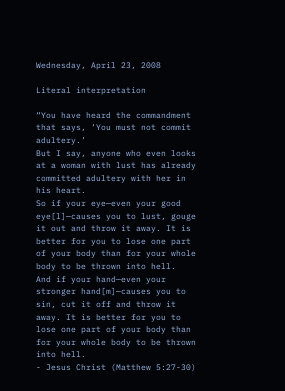Wednesday, April 23, 2008

Literal interpretation

“You have heard the commandment that says, ‘You must not commit adultery.’
But I say, anyone who even looks at a woman with lust has already committed adultery with her in his heart.
So if your eye—even your good eye[l]—causes you to lust, gouge it out and throw it away. It is better for you to lose one part of your body than for your whole body to be thrown into hell.
And if your hand—even your stronger hand[m]—causes you to sin, cut it off and throw it away. It is better for you to lose one part of your body than for your whole body to be thrown into hell.
- Jesus Christ (Matthew 5:27-30)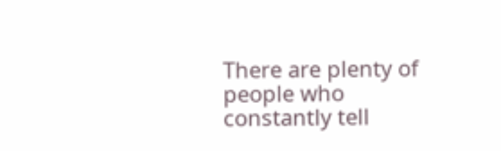There are plenty of people who constantly tell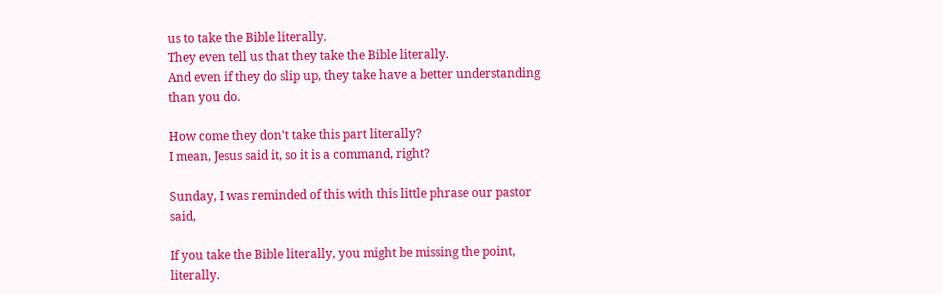us to take the Bible literally.
They even tell us that they take the Bible literally.
And even if they do slip up, they take have a better understanding than you do.

How come they don't take this part literally?
I mean, Jesus said it, so it is a command, right?

Sunday, I was reminded of this with this little phrase our pastor said,

If you take the Bible literally, you might be missing the point, literally.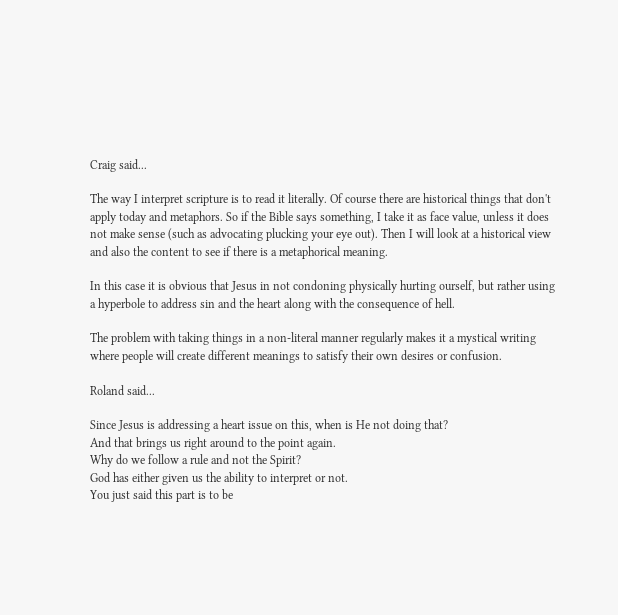Craig said...

The way I interpret scripture is to read it literally. Of course there are historical things that don't apply today and metaphors. So if the Bible says something, I take it as face value, unless it does not make sense (such as advocating plucking your eye out). Then I will look at a historical view and also the content to see if there is a metaphorical meaning.

In this case it is obvious that Jesus in not condoning physically hurting ourself, but rather using a hyperbole to address sin and the heart along with the consequence of hell.

The problem with taking things in a non-literal manner regularly makes it a mystical writing where people will create different meanings to satisfy their own desires or confusion.

Roland said...

Since Jesus is addressing a heart issue on this, when is He not doing that?
And that brings us right around to the point again.
Why do we follow a rule and not the Spirit?
God has either given us the ability to interpret or not.
You just said this part is to be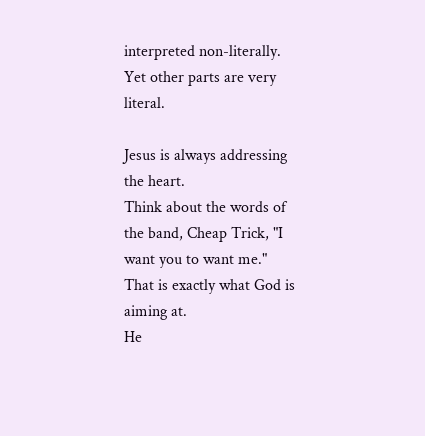interpreted non-literally.
Yet other parts are very literal.

Jesus is always addressing the heart.
Think about the words of the band, Cheap Trick, "I want you to want me."
That is exactly what God is aiming at.
He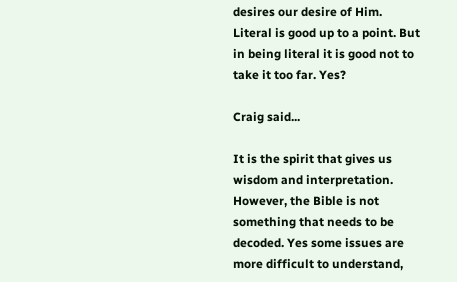desires our desire of Him.
Literal is good up to a point. But in being literal it is good not to take it too far. Yes?

Craig said...

It is the spirit that gives us wisdom and interpretation. However, the Bible is not something that needs to be decoded. Yes some issues are more difficult to understand,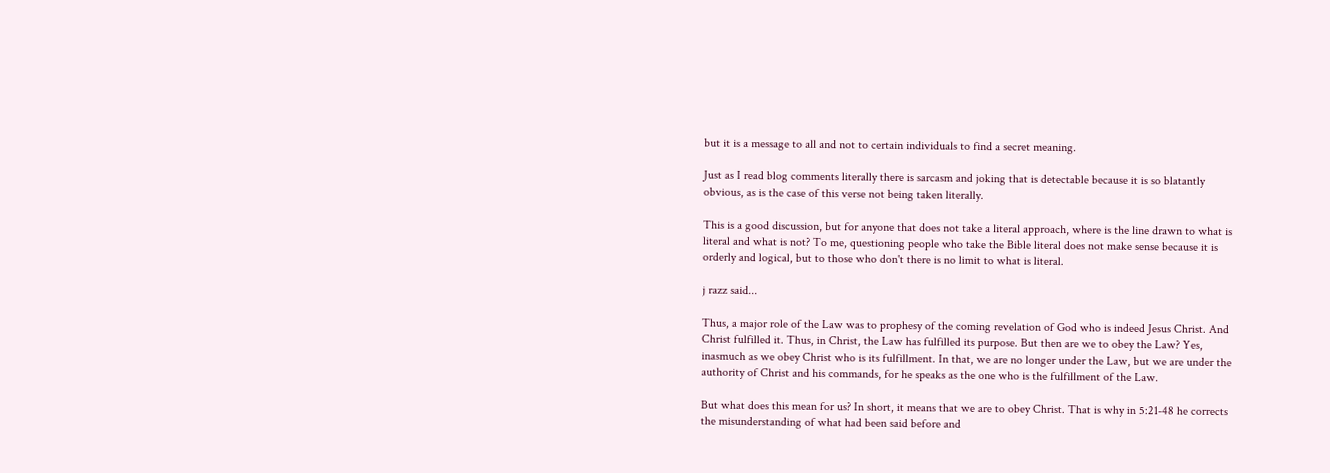but it is a message to all and not to certain individuals to find a secret meaning.

Just as I read blog comments literally there is sarcasm and joking that is detectable because it is so blatantly obvious, as is the case of this verse not being taken literally.

This is a good discussion, but for anyone that does not take a literal approach, where is the line drawn to what is literal and what is not? To me, questioning people who take the Bible literal does not make sense because it is orderly and logical, but to those who don't there is no limit to what is literal.

j razz said...

Thus, a major role of the Law was to prophesy of the coming revelation of God who is indeed Jesus Christ. And Christ fulfilled it. Thus, in Christ, the Law has fulfilled its purpose. But then are we to obey the Law? Yes, inasmuch as we obey Christ who is its fulfillment. In that, we are no longer under the Law, but we are under the authority of Christ and his commands, for he speaks as the one who is the fulfillment of the Law.

But what does this mean for us? In short, it means that we are to obey Christ. That is why in 5:21-48 he corrects the misunderstanding of what had been said before and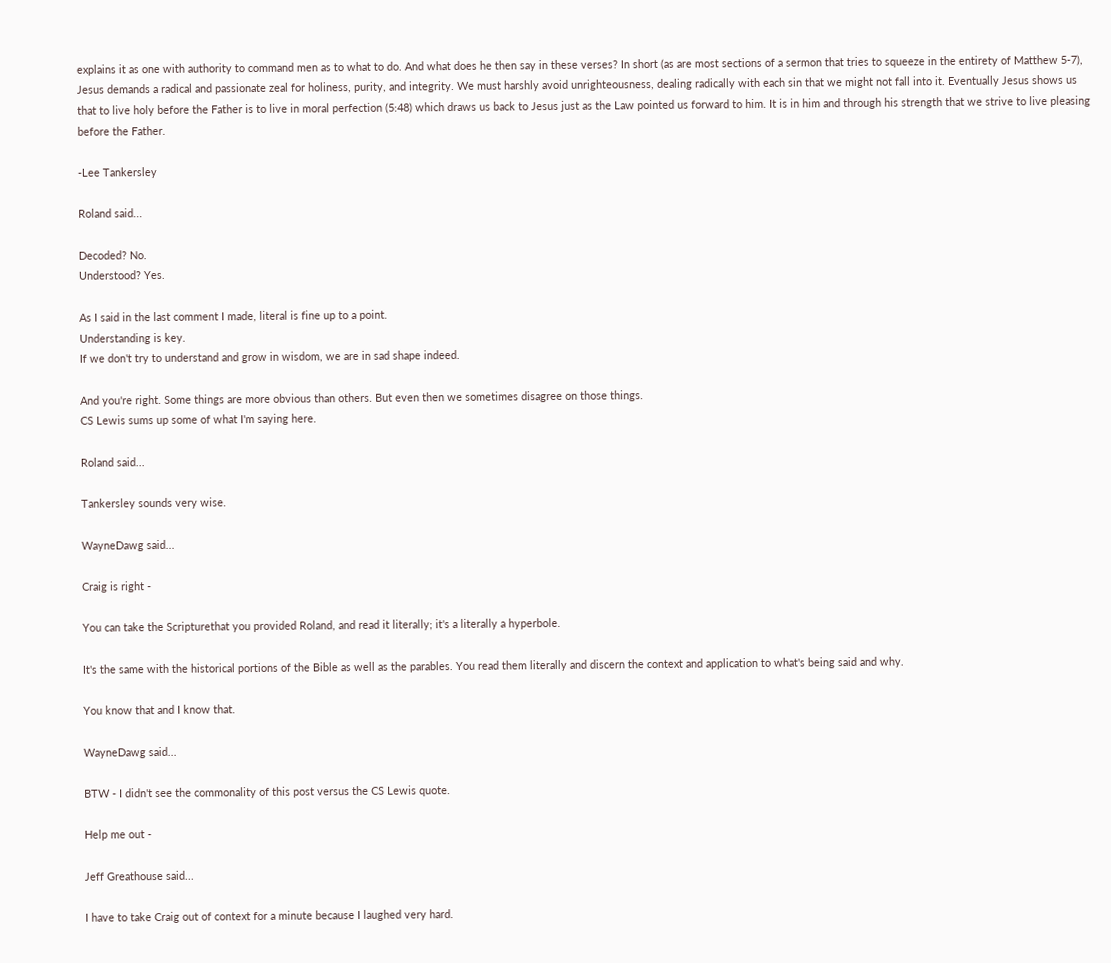explains it as one with authority to command men as to what to do. And what does he then say in these verses? In short (as are most sections of a sermon that tries to squeeze in the entirety of Matthew 5-7), Jesus demands a radical and passionate zeal for holiness, purity, and integrity. We must harshly avoid unrighteousness, dealing radically with each sin that we might not fall into it. Eventually Jesus shows us that to live holy before the Father is to live in moral perfection (5:48) which draws us back to Jesus just as the Law pointed us forward to him. It is in him and through his strength that we strive to live pleasing before the Father.

-Lee Tankersley

Roland said...

Decoded? No.
Understood? Yes.

As I said in the last comment I made, literal is fine up to a point.
Understanding is key.
If we don't try to understand and grow in wisdom, we are in sad shape indeed.

And you're right. Some things are more obvious than others. But even then we sometimes disagree on those things.
CS Lewis sums up some of what I'm saying here.

Roland said...

Tankersley sounds very wise.

WayneDawg said...

Craig is right -

You can take the Scripturethat you provided Roland, and read it literally; it's a literally a hyperbole.

It's the same with the historical portions of the Bible as well as the parables. You read them literally and discern the context and application to what's being said and why.

You know that and I know that.

WayneDawg said...

BTW - I didn't see the commonality of this post versus the CS Lewis quote.

Help me out -

Jeff Greathouse said...

I have to take Craig out of context for a minute because I laughed very hard.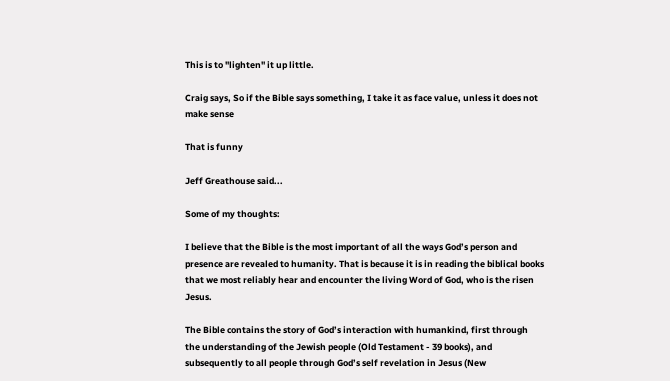This is to "lighten" it up little.

Craig says, So if the Bible says something, I take it as face value, unless it does not make sense

That is funny

Jeff Greathouse said...

Some of my thoughts:

I believe that the Bible is the most important of all the ways God’s person and presence are revealed to humanity. That is because it is in reading the biblical books that we most reliably hear and encounter the living Word of God, who is the risen Jesus.

The Bible contains the story of God’s interaction with humankind, first through the understanding of the Jewish people (Old Testament - 39 books), and subsequently to all people through God’s self revelation in Jesus (New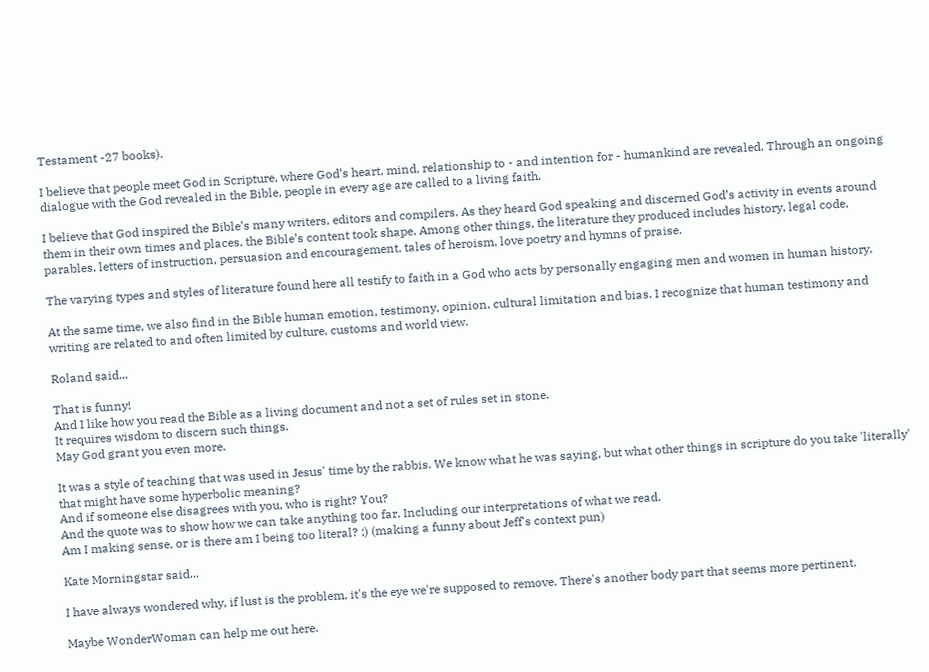Testament -27 books).

I believe that people meet God in Scripture, where God’s heart, mind, relationship to - and intention for - humankind are revealed. Through an ongoing dialogue with the God revealed in the Bible, people in every age are called to a living faith.

I believe that God inspired the Bible’s many writers, editors and compilers. As they heard God speaking and discerned God’s activity in events around them in their own times and places, the Bible’s content took shape. Among other things, the literature they produced includes history, legal code, parables, letters of instruction, persuasion and encouragement, tales of heroism, love poetry and hymns of praise.

The varying types and styles of literature found here all testify to faith in a God who acts by personally engaging men and women in human history.

At the same time, we also find in the Bible human emotion, testimony, opinion, cultural limitation and bias. I recognize that human testimony and writing are related to and often limited by culture, customs and world view.

Roland said...

That is funny!
And I like how you read the Bible as a living document and not a set of rules set in stone.
It requires wisdom to discern such things.
May God grant you even more.

It was a style of teaching that was used in Jesus' time by the rabbis. We know what he was saying, but what other things in scripture do you take 'literally' that might have some hyperbolic meaning?
And if someone else disagrees with you, who is right? You?
And the quote was to show how we can take anything too far. Including our interpretations of what we read.
Am I making sense, or is there am I being too literal? ;) (making a funny about Jeff's context pun)

Kate Morningstar said...

I have always wondered why, if lust is the problem, it's the eye we're supposed to remove. There's another body part that seems more pertinent.

Maybe WonderWoman can help me out here.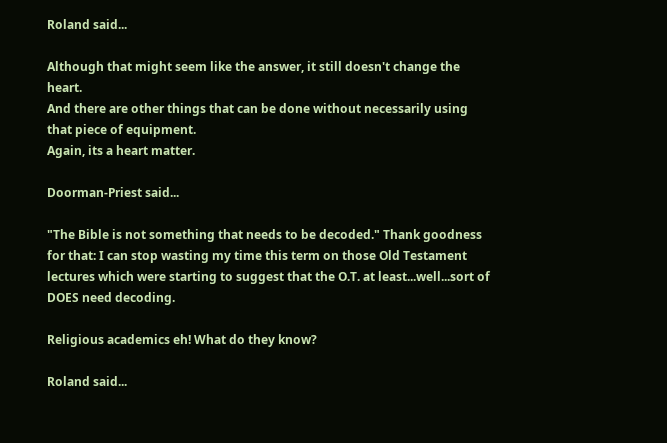Roland said...

Although that might seem like the answer, it still doesn't change the heart.
And there are other things that can be done without necessarily using that piece of equipment.
Again, its a heart matter.

Doorman-Priest said...

"The Bible is not something that needs to be decoded." Thank goodness for that: I can stop wasting my time this term on those Old Testament lectures which were starting to suggest that the O.T. at least...well...sort of DOES need decoding.

Religious academics eh! What do they know?

Roland said...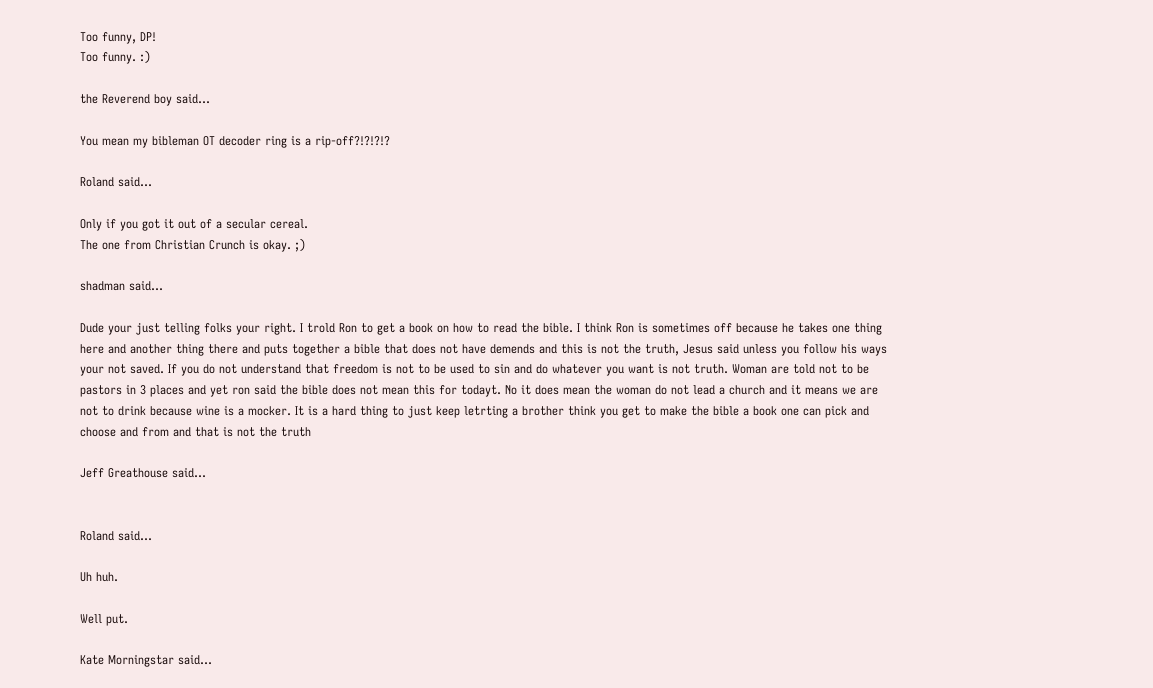Too funny, DP!
Too funny. :)

the Reverend boy said...

You mean my bibleman OT decoder ring is a rip-off?!?!?!?

Roland said...

Only if you got it out of a secular cereal.
The one from Christian Crunch is okay. ;)

shadman said...

Dude your just telling folks your right. I trold Ron to get a book on how to read the bible. I think Ron is sometimes off because he takes one thing here and another thing there and puts together a bible that does not have demends and this is not the truth, Jesus said unless you follow his ways your not saved. If you do not understand that freedom is not to be used to sin and do whatever you want is not truth. Woman are told not to be pastors in 3 places and yet ron said the bible does not mean this for todayt. No it does mean the woman do not lead a church and it means we are not to drink because wine is a mocker. It is a hard thing to just keep letrting a brother think you get to make the bible a book one can pick and choose and from and that is not the truth

Jeff Greathouse said...


Roland said...

Uh huh.

Well put.

Kate Morningstar said...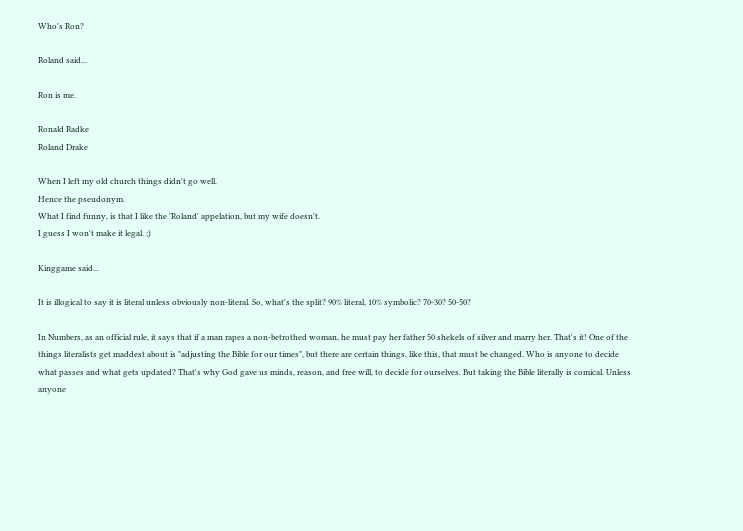Who's Ron?

Roland said...

Ron is me.

Ronald Radke
Roland Drake

When I left my old church things didn't go well.
Hence the pseudonym.
What I find funny, is that I like the 'Roland' appelation, but my wife doesn't.
I guess I won't make it legal. ;)

Kinggame said...

It is illogical to say it is literal unless obviously non-literal. So, what's the split? 90% literal, 10% symbolic? 70-30? 50-50?

In Numbers, as an official rule, it says that if a man rapes a non-betrothed woman, he must pay her father 50 shekels of silver and marry her. That's it! One of the things literalists get maddest about is "adjusting the Bible for our times", but there are certain things, like this, that must be changed. Who is anyone to decide what passes and what gets updated? That's why God gave us minds, reason, and free will, to decide for ourselves. But taking the Bible literally is comical. Unless anyone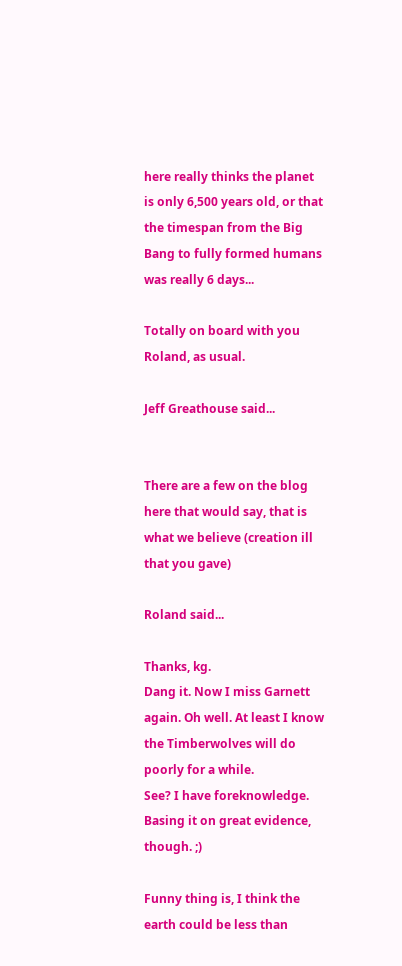here really thinks the planet is only 6,500 years old, or that the timespan from the Big Bang to fully formed humans was really 6 days...

Totally on board with you Roland, as usual.

Jeff Greathouse said...


There are a few on the blog here that would say, that is what we believe (creation ill that you gave)

Roland said...

Thanks, kg.
Dang it. Now I miss Garnett again. Oh well. At least I know the Timberwolves will do poorly for a while.
See? I have foreknowledge. Basing it on great evidence, though. ;)

Funny thing is, I think the earth could be less than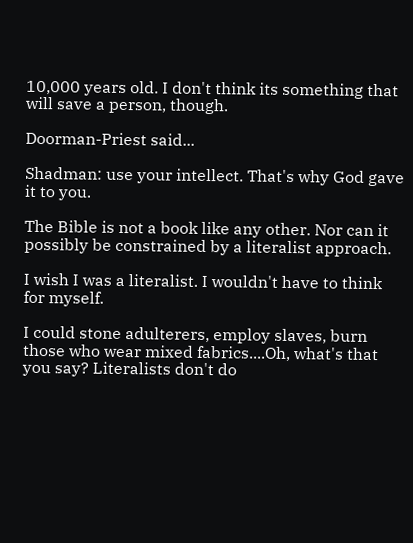10,000 years old. I don't think its something that will save a person, though.

Doorman-Priest said...

Shadman: use your intellect. That's why God gave it to you.

The Bible is not a book like any other. Nor can it possibly be constrained by a literalist approach.

I wish I was a literalist. I wouldn't have to think for myself.

I could stone adulterers, employ slaves, burn those who wear mixed fabrics....Oh, what's that you say? Literalists don't do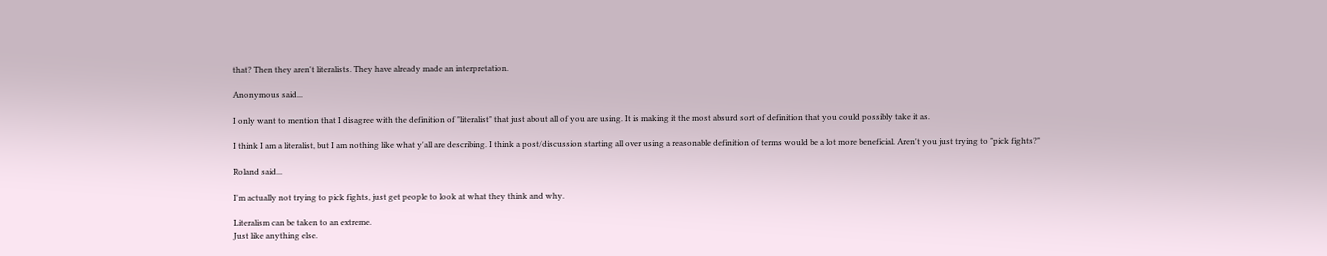that? Then they aren't literalists. They have already made an interpretation.

Anonymous said...

I only want to mention that I disagree with the definition of "literalist" that just about all of you are using. It is making it the most absurd sort of definition that you could possibly take it as.

I think I am a literalist, but I am nothing like what y'all are describing. I think a post/discussion starting all over using a reasonable definition of terms would be a lot more beneficial. Aren't you just trying to "pick fights?"

Roland said...

I'm actually not trying to pick fights, just get people to look at what they think and why.

Literalism can be taken to an extreme.
Just like anything else.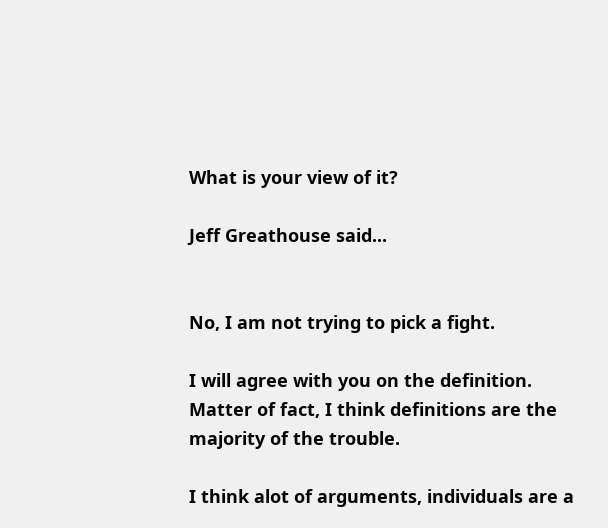What is your view of it?

Jeff Greathouse said...


No, I am not trying to pick a fight.

I will agree with you on the definition. Matter of fact, I think definitions are the majority of the trouble.

I think alot of arguments, individuals are a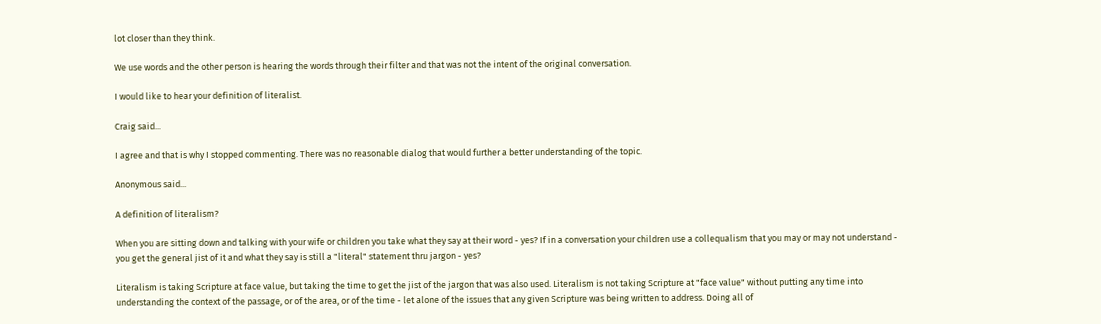lot closer than they think.

We use words and the other person is hearing the words through their filter and that was not the intent of the original conversation.

I would like to hear your definition of literalist.

Craig said...

I agree and that is why I stopped commenting. There was no reasonable dialog that would further a better understanding of the topic.

Anonymous said...

A definition of literalism?

When you are sitting down and talking with your wife or children you take what they say at their word - yes? If in a conversation your children use a collequalism that you may or may not understand - you get the general jist of it and what they say is still a "literal" statement thru jargon - yes?

Literalism is taking Scripture at face value, but taking the time to get the jist of the jargon that was also used. Literalism is not taking Scripture at "face value" without putting any time into understanding the context of the passage, or of the area, or of the time - let alone of the issues that any given Scripture was being written to address. Doing all of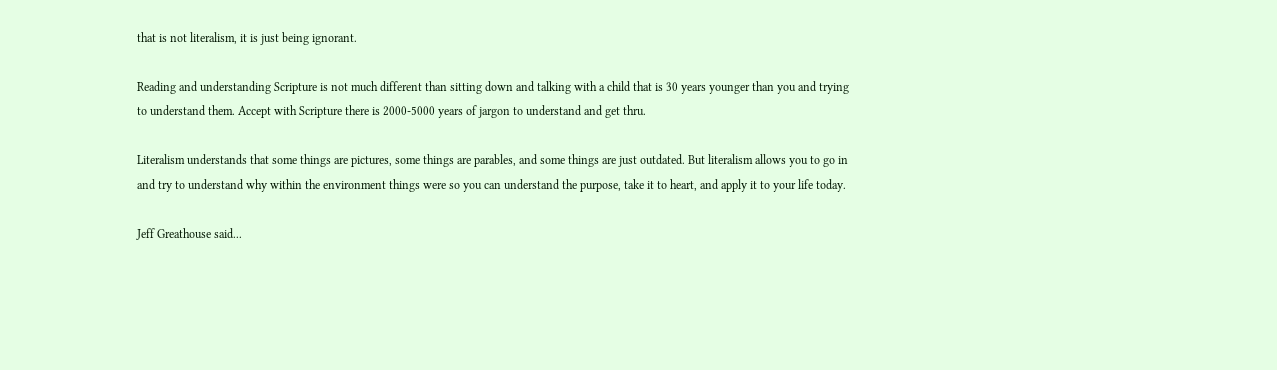that is not literalism, it is just being ignorant.

Reading and understanding Scripture is not much different than sitting down and talking with a child that is 30 years younger than you and trying to understand them. Accept with Scripture there is 2000-5000 years of jargon to understand and get thru.

Literalism understands that some things are pictures, some things are parables, and some things are just outdated. But literalism allows you to go in and try to understand why within the environment things were so you can understand the purpose, take it to heart, and apply it to your life today.

Jeff Greathouse said...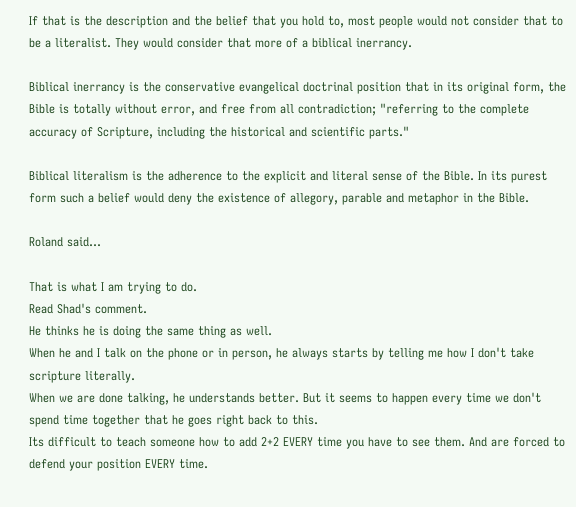If that is the description and the belief that you hold to, most people would not consider that to be a literalist. They would consider that more of a biblical inerrancy.

Biblical inerrancy is the conservative evangelical doctrinal position that in its original form, the Bible is totally without error, and free from all contradiction; "referring to the complete accuracy of Scripture, including the historical and scientific parts."

Biblical literalism is the adherence to the explicit and literal sense of the Bible. In its purest form such a belief would deny the existence of allegory, parable and metaphor in the Bible.

Roland said...

That is what I am trying to do.
Read Shad's comment.
He thinks he is doing the same thing as well.
When he and I talk on the phone or in person, he always starts by telling me how I don't take scripture literally.
When we are done talking, he understands better. But it seems to happen every time we don't spend time together that he goes right back to this.
Its difficult to teach someone how to add 2+2 EVERY time you have to see them. And are forced to defend your position EVERY time.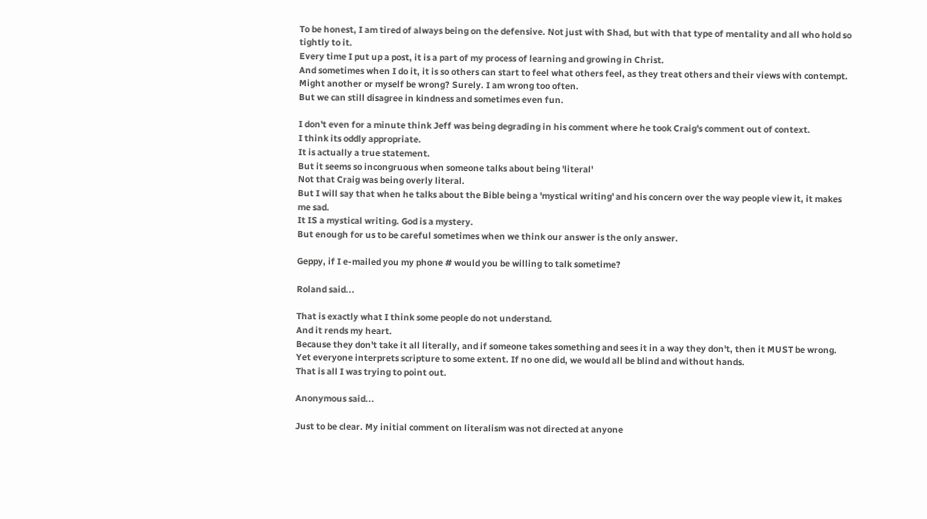To be honest, I am tired of always being on the defensive. Not just with Shad, but with that type of mentality and all who hold so tightly to it.
Every time I put up a post, it is a part of my process of learning and growing in Christ.
And sometimes when I do it, it is so others can start to feel what others feel, as they treat others and their views with contempt.
Might another or myself be wrong? Surely. I am wrong too often.
But we can still disagree in kindness and sometimes even fun.

I don't even for a minute think Jeff was being degrading in his comment where he took Craig's comment out of context.
I think its oddly appropriate.
It is actually a true statement.
But it seems so incongruous when someone talks about being 'literal'
Not that Craig was being overly literal.
But I will say that when he talks about the Bible being a 'mystical writing' and his concern over the way people view it, it makes me sad.
It IS a mystical writing. God is a mystery.
But enough for us to be careful sometimes when we think our answer is the only answer.

Geppy, if I e-mailed you my phone # would you be willing to talk sometime?

Roland said...

That is exactly what I think some people do not understand.
And it rends my heart.
Because they don't take it all literally, and if someone takes something and sees it in a way they don't, then it MUST be wrong.
Yet everyone interprets scripture to some extent. If no one did, we would all be blind and without hands.
That is all I was trying to point out.

Anonymous said...

Just to be clear. My initial comment on literalism was not directed at anyone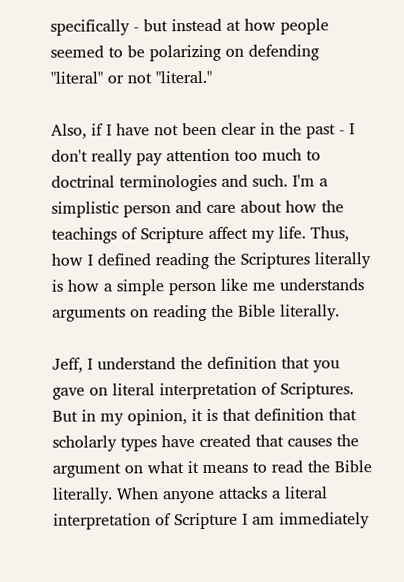specifically - but instead at how people seemed to be polarizing on defending "literal" or not "literal."

Also, if I have not been clear in the past - I don't really pay attention too much to doctrinal terminologies and such. I'm a simplistic person and care about how the teachings of Scripture affect my life. Thus, how I defined reading the Scriptures literally is how a simple person like me understands arguments on reading the Bible literally.

Jeff, I understand the definition that you gave on literal interpretation of Scriptures. But in my opinion, it is that definition that scholarly types have created that causes the argument on what it means to read the Bible literally. When anyone attacks a literal interpretation of Scripture I am immediately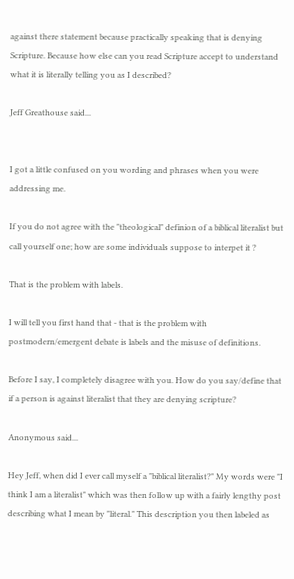against there statement because practically speaking that is denying Scripture. Because how else can you read Scripture accept to understand what it is literally telling you as I described?

Jeff Greathouse said...


I got a little confused on you wording and phrases when you were addressing me.

If you do not agree with the "theological" definion of a biblical literalist but call yourself one; how are some individuals suppose to interpet it ?

That is the problem with labels.

I will tell you first hand that - that is the problem with postmodern/emergent debate is labels and the misuse of definitions.

Before I say, I completely disagree with you. How do you say/define that if a person is against literalist that they are denying scripture?

Anonymous said...

Hey Jeff, when did I ever call myself a "biblical literalist?" My words were "I think I am a literalist" which was then follow up with a fairly lengthy post describing what I mean by "literal." This description you then labeled as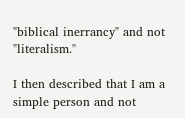"biblical inerrancy" and not "literalism."

I then described that I am a simple person and not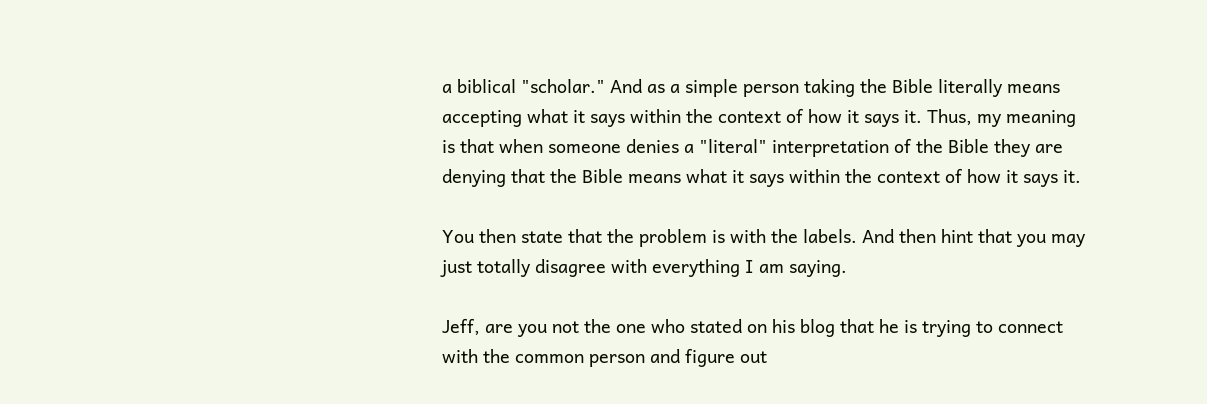a biblical "scholar." And as a simple person taking the Bible literally means accepting what it says within the context of how it says it. Thus, my meaning is that when someone denies a "literal" interpretation of the Bible they are denying that the Bible means what it says within the context of how it says it.

You then state that the problem is with the labels. And then hint that you may just totally disagree with everything I am saying.

Jeff, are you not the one who stated on his blog that he is trying to connect with the common person and figure out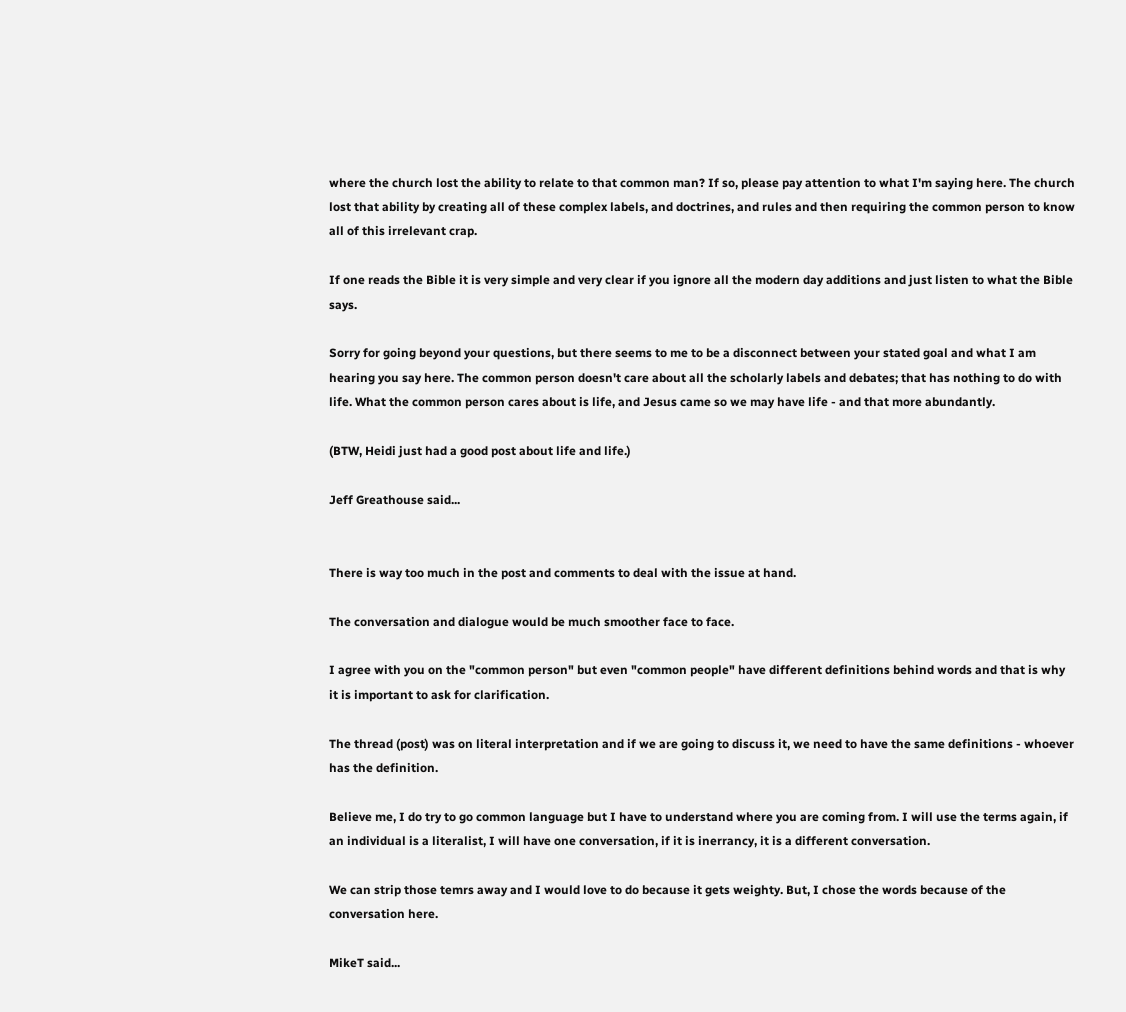where the church lost the ability to relate to that common man? If so, please pay attention to what I'm saying here. The church lost that ability by creating all of these complex labels, and doctrines, and rules and then requiring the common person to know all of this irrelevant crap.

If one reads the Bible it is very simple and very clear if you ignore all the modern day additions and just listen to what the Bible says.

Sorry for going beyond your questions, but there seems to me to be a disconnect between your stated goal and what I am hearing you say here. The common person doesn't care about all the scholarly labels and debates; that has nothing to do with life. What the common person cares about is life, and Jesus came so we may have life - and that more abundantly.

(BTW, Heidi just had a good post about life and life.)

Jeff Greathouse said...


There is way too much in the post and comments to deal with the issue at hand.

The conversation and dialogue would be much smoother face to face.

I agree with you on the "common person" but even "common people" have different definitions behind words and that is why it is important to ask for clarification.

The thread (post) was on literal interpretation and if we are going to discuss it, we need to have the same definitions - whoever has the definition.

Believe me, I do try to go common language but I have to understand where you are coming from. I will use the terms again, if an individual is a literalist, I will have one conversation, if it is inerrancy, it is a different conversation.

We can strip those temrs away and I would love to do because it gets weighty. But, I chose the words because of the conversation here.

MikeT said...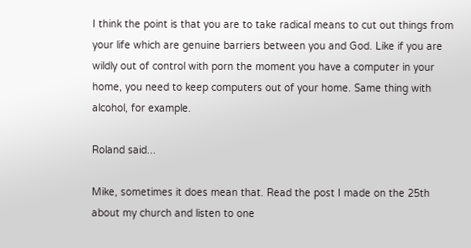I think the point is that you are to take radical means to cut out things from your life which are genuine barriers between you and God. Like if you are wildly out of control with porn the moment you have a computer in your home, you need to keep computers out of your home. Same thing with alcohol, for example.

Roland said...

Mike, sometimes it does mean that. Read the post I made on the 25th about my church and listen to one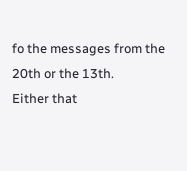fo the messages from the 20th or the 13th.
Either that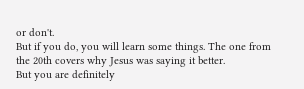or don't.
But if you do, you will learn some things. The one from the 20th covers why Jesus was saying it better.
But you are definitely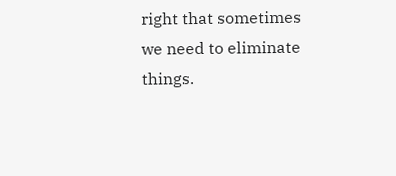right that sometimes we need to eliminate things.